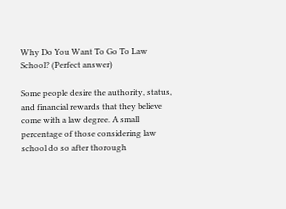Why Do You Want To Go To Law School? (Perfect answer)

Some people desire the authority, status, and financial rewards that they believe come with a law degree. A small percentage of those considering law school do so after thorough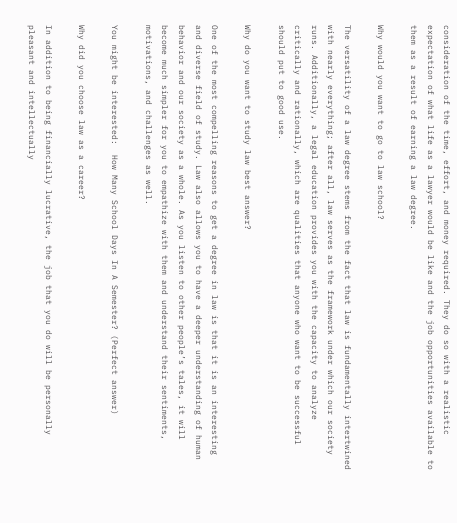consideration of the time, effort, and money required. They do so with a realistic expectation of what life as a lawyer would be like and the job opportunities available to them as a result of earning a law degree.

Why would you want to go to law school?

The versatility of a law degree stems from the fact that law is fundamentally intertwined with nearly everything; after all, law serves as the framework under which our society runs. Additionally, a legal education provides you with the capacity to analyze critically and rationally, which are qualities that anyone who want to be successful should put to good use.

Why do you want to study law best answer?

One of the most compelling reasons to get a degree in law is that it is an interesting and diverse field of study. Law also allows you to have a deeper understanding of human behavior and our society as a whole. As you listen to other people’s tales, it will become much simpler for you to empathize with them and understand their sentiments, motivations, and challenges as well.

You might be interested:  How Many School Days In A Semester? (Perfect answer)

Why did you choose law as a career?

In addition to being financially lucrative, the job that you do will be personally pleasant and intellectually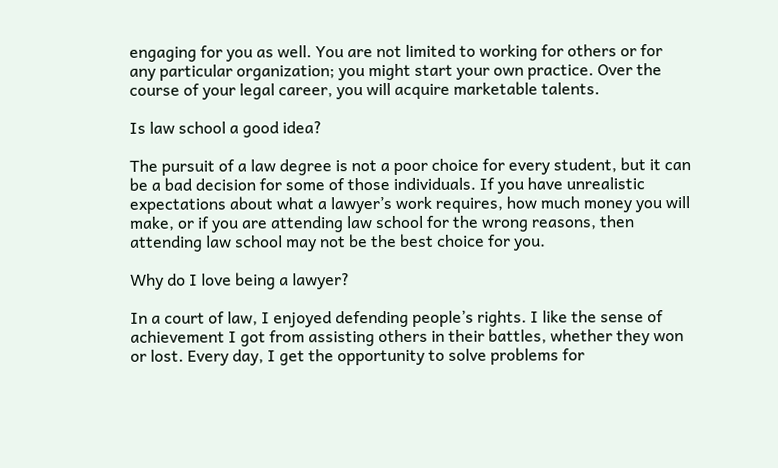engaging for you as well. You are not limited to working for others or for any particular organization; you might start your own practice. Over the course of your legal career, you will acquire marketable talents.

Is law school a good idea?

The pursuit of a law degree is not a poor choice for every student, but it can be a bad decision for some of those individuals. If you have unrealistic expectations about what a lawyer’s work requires, how much money you will make, or if you are attending law school for the wrong reasons, then attending law school may not be the best choice for you.

Why do I love being a lawyer?

In a court of law, I enjoyed defending people’s rights. I like the sense of achievement I got from assisting others in their battles, whether they won or lost. Every day, I get the opportunity to solve problems for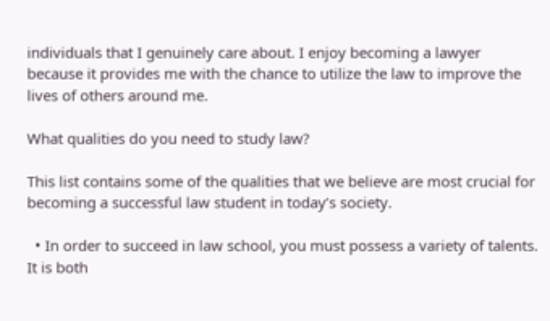individuals that I genuinely care about. I enjoy becoming a lawyer because it provides me with the chance to utilize the law to improve the lives of others around me.

What qualities do you need to study law?

This list contains some of the qualities that we believe are most crucial for becoming a successful law student in today’s society.

  • In order to succeed in law school, you must possess a variety of talents. It is both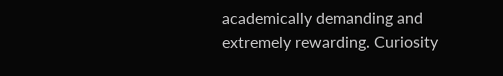academically demanding and extremely rewarding. Curiosity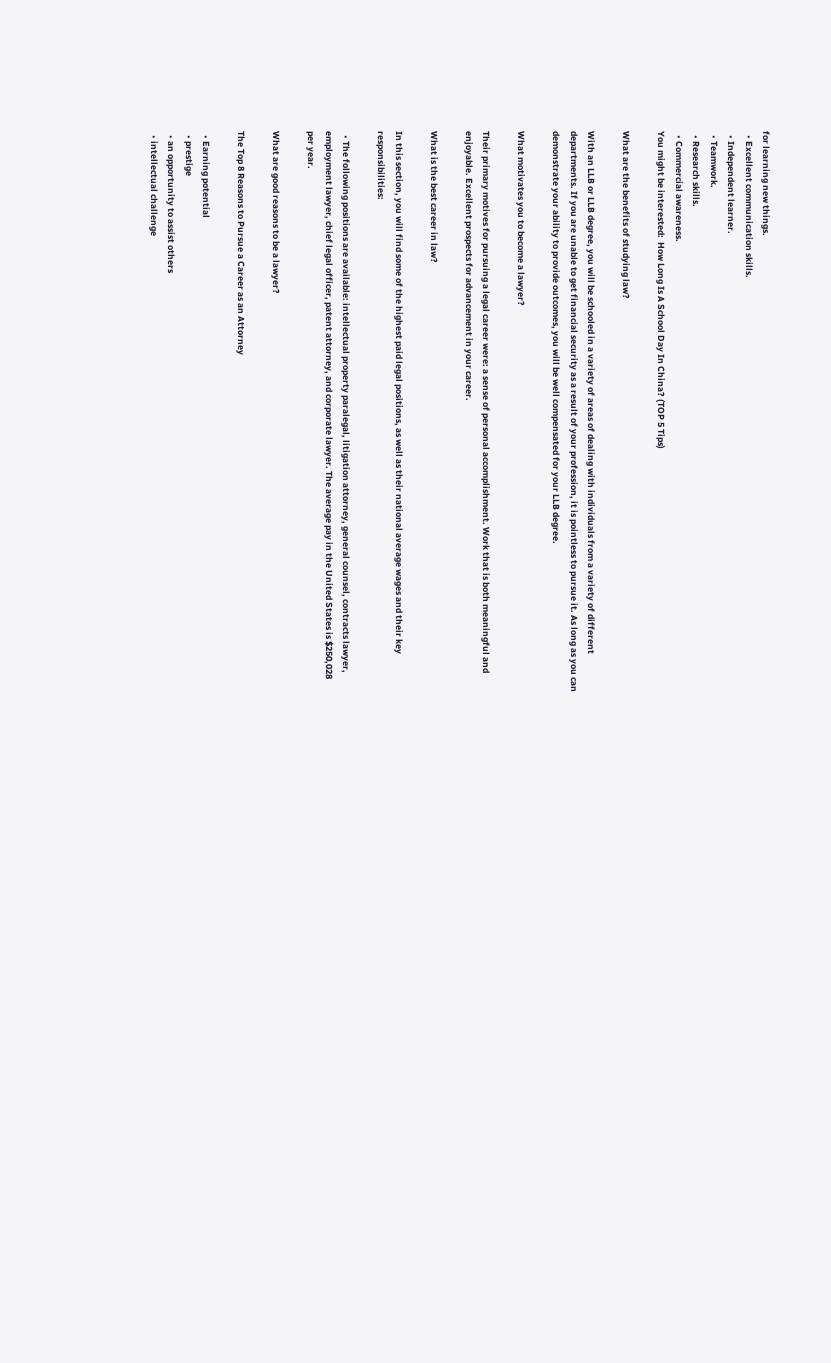for learning new things.
  • Excellent communication skills.
  • Independent learner.
  • Teamwork.
  • Research skills.
  • Commercial awareness.
You might be interested:  How Long Is A School Day In China? (TOP 5 Tips)

What are the benefits of studying law?

With an LLB or LLB degree, you will be schooled in a variety of areas of dealing with individuals from a variety of different departments. If you are unable to get financial security as a result of your profession, it is pointless to pursue it. As long as you can demonstrate your ability to provide outcomes, you will be well compensated for your LLB degree.

What motivates you to become a lawyer?

Their primary motives for pursuing a legal career were: a sense of personal accomplishment. Work that is both meaningful and enjoyable. Excellent prospects for advancement in your career.

What is the best career in law?

In this section, you will find some of the highest paid legal positions, as well as their national average wages and their key responsibilities:

  • The following positions are available: intellectual property paralegal, litigation attorney, general counsel, contracts lawyer, employment lawyer, chief legal officer, patent attorney, and corporate lawyer. The average pay in the United States is $250,028 per year.

What are good reasons to be a lawyer?

The Top 8 Reasons to Pursue a Career as an Attorney

  • Earning potential
  • prestige
  • an opportunity to assist others
  • intellectual challenge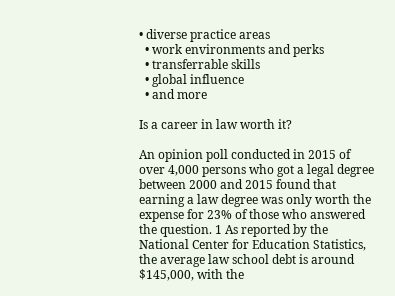• diverse practice areas
  • work environments and perks
  • transferrable skills
  • global influence
  • and more

Is a career in law worth it?

An opinion poll conducted in 2015 of over 4,000 persons who got a legal degree between 2000 and 2015 found that earning a law degree was only worth the expense for 23% of those who answered the question. 1 As reported by the National Center for Education Statistics, the average law school debt is around $145,000, with the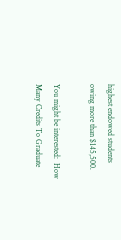highest endowed students owing more than $145,500.

You might be interested:  How Many Credits To Graduate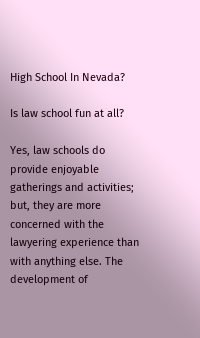High School In Nevada?

Is law school fun at all?

Yes, law schools do provide enjoyable gatherings and activities; but, they are more concerned with the lawyering experience than with anything else. The development of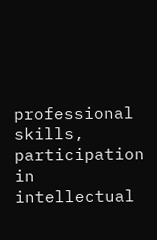professional skills, participation in intellectual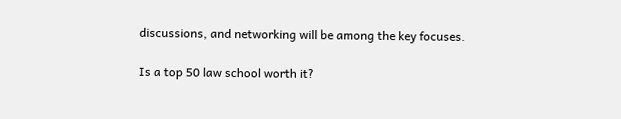discussions, and networking will be among the key focuses.

Is a top 50 law school worth it?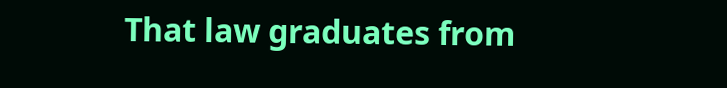That law graduates from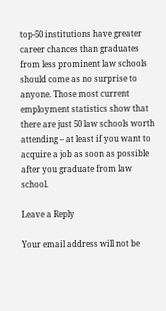top-50 institutions have greater career chances than graduates from less prominent law schools should come as no surprise to anyone. Those most current employment statistics show that there are just 50 law schools worth attending – at least if you want to acquire a job as soon as possible after you graduate from law school.

Leave a Reply

Your email address will not be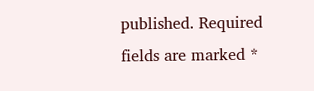published. Required fields are marked *